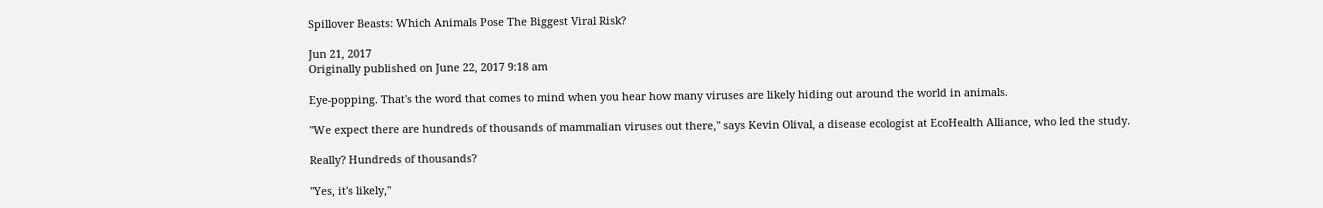Spillover Beasts: Which Animals Pose The Biggest Viral Risk?

Jun 21, 2017
Originally published on June 22, 2017 9:18 am

Eye-popping. That's the word that comes to mind when you hear how many viruses are likely hiding out around the world in animals.

"We expect there are hundreds of thousands of mammalian viruses out there," says Kevin Olival, a disease ecologist at EcoHealth Alliance, who led the study.

Really? Hundreds of thousands?

"Yes, it's likely,"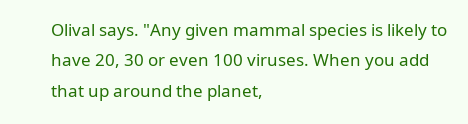Olival says. "Any given mammal species is likely to have 20, 30 or even 100 viruses. When you add that up around the planet,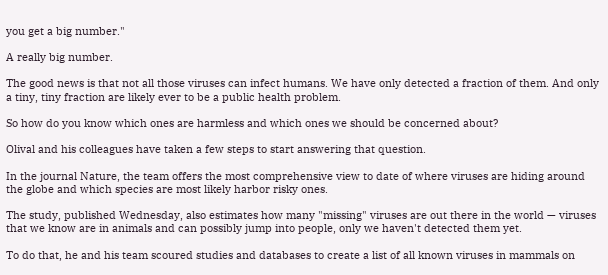you get a big number."

A really big number.

The good news is that not all those viruses can infect humans. We have only detected a fraction of them. And only a tiny, tiny fraction are likely ever to be a public health problem.

So how do you know which ones are harmless and which ones we should be concerned about?

Olival and his colleagues have taken a few steps to start answering that question.

In the journal Nature, the team offers the most comprehensive view to date of where viruses are hiding around the globe and which species are most likely harbor risky ones.

The study, published Wednesday, also estimates how many "missing" viruses are out there in the world — viruses that we know are in animals and can possibly jump into people, only we haven't detected them yet.

To do that, he and his team scoured studies and databases to create a list of all known viruses in mammals on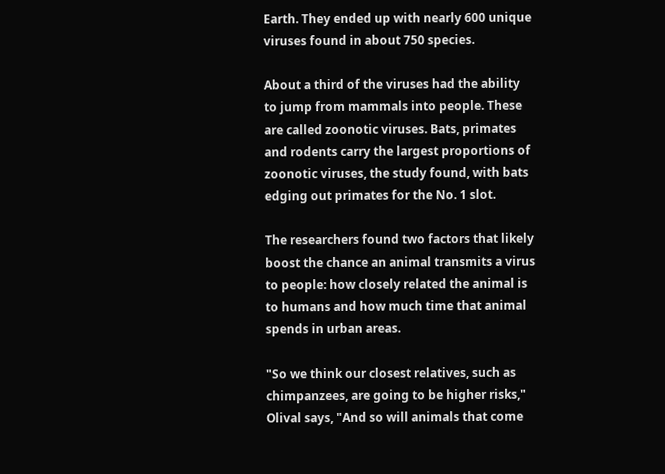Earth. They ended up with nearly 600 unique viruses found in about 750 species.

About a third of the viruses had the ability to jump from mammals into people. These are called zoonotic viruses. Bats, primates and rodents carry the largest proportions of zoonotic viruses, the study found, with bats edging out primates for the No. 1 slot.

The researchers found two factors that likely boost the chance an animal transmits a virus to people: how closely related the animal is to humans and how much time that animal spends in urban areas.

"So we think our closest relatives, such as chimpanzees, are going to be higher risks," Olival says, "And so will animals that come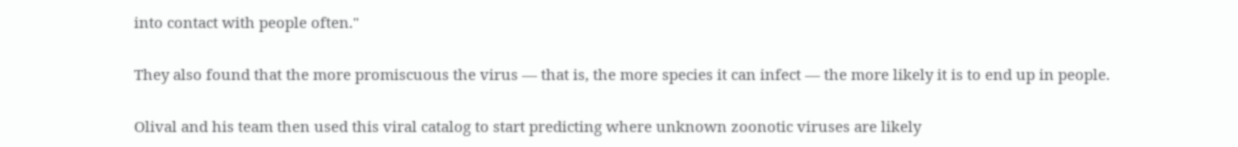into contact with people often."

They also found that the more promiscuous the virus — that is, the more species it can infect — the more likely it is to end up in people.

Olival and his team then used this viral catalog to start predicting where unknown zoonotic viruses are likely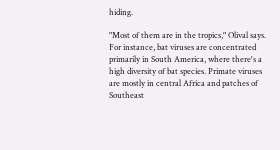hiding.

"Most of them are in the tropics," Olival says. For instance, bat viruses are concentrated primarily in South America, where there's a high diversity of bat species. Primate viruses are mostly in central Africa and patches of Southeast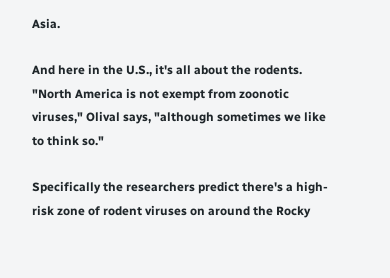Asia.

And here in the U.S., it's all about the rodents. "North America is not exempt from zoonotic viruses," Olival says, "although sometimes we like to think so."

Specifically the researchers predict there's a high-risk zone of rodent viruses on around the Rocky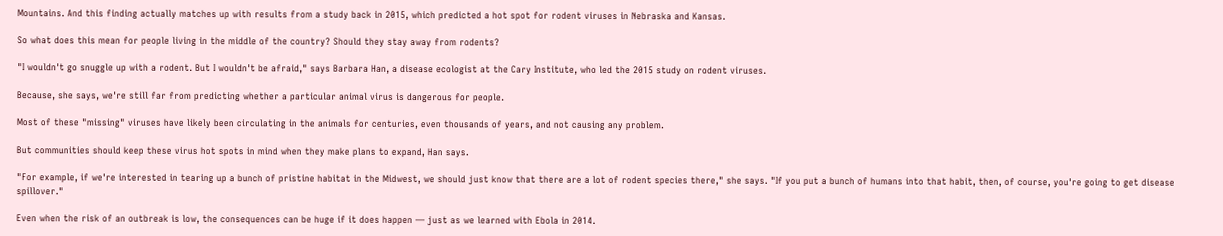Mountains. And this finding actually matches up with results from a study back in 2015, which predicted a hot spot for rodent viruses in Nebraska and Kansas.

So what does this mean for people living in the middle of the country? Should they stay away from rodents?

"I wouldn't go snuggle up with a rodent. But I wouldn't be afraid," says Barbara Han, a disease ecologist at the Cary Institute, who led the 2015 study on rodent viruses.

Because, she says, we're still far from predicting whether a particular animal virus is dangerous for people.

Most of these "missing" viruses have likely been circulating in the animals for centuries, even thousands of years, and not causing any problem.

But communities should keep these virus hot spots in mind when they make plans to expand, Han says.

"For example, if we're interested in tearing up a bunch of pristine habitat in the Midwest, we should just know that there are a lot of rodent species there," she says. "If you put a bunch of humans into that habit, then, of course, you're going to get disease spillover."

Even when the risk of an outbreak is low, the consequences can be huge if it does happen — just as we learned with Ebola in 2014.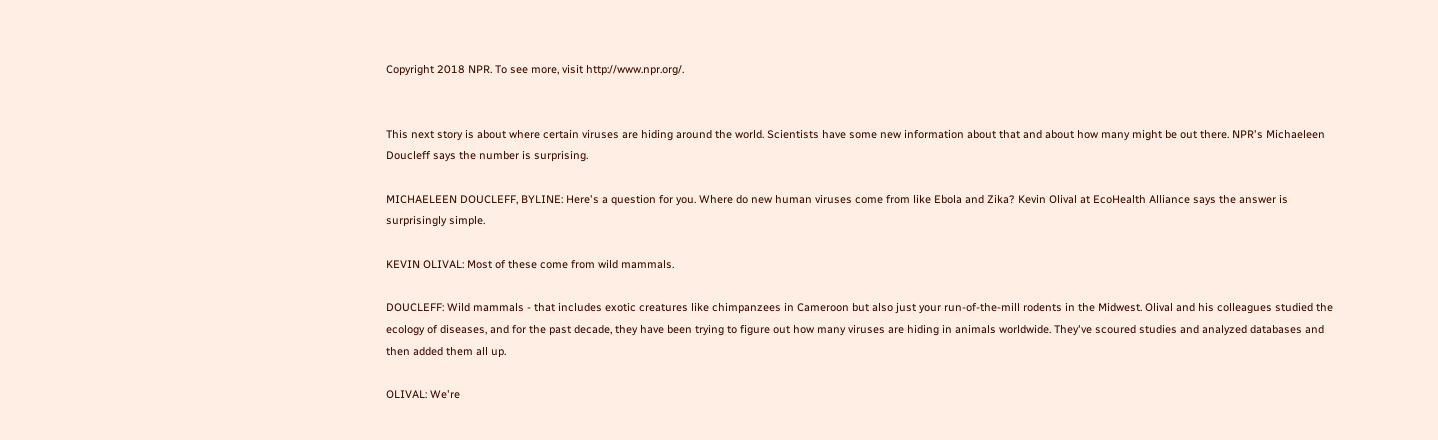Copyright 2018 NPR. To see more, visit http://www.npr.org/.


This next story is about where certain viruses are hiding around the world. Scientists have some new information about that and about how many might be out there. NPR's Michaeleen Doucleff says the number is surprising.

MICHAELEEN DOUCLEFF, BYLINE: Here's a question for you. Where do new human viruses come from like Ebola and Zika? Kevin Olival at EcoHealth Alliance says the answer is surprisingly simple.

KEVIN OLIVAL: Most of these come from wild mammals.

DOUCLEFF: Wild mammals - that includes exotic creatures like chimpanzees in Cameroon but also just your run-of-the-mill rodents in the Midwest. Olival and his colleagues studied the ecology of diseases, and for the past decade, they have been trying to figure out how many viruses are hiding in animals worldwide. They've scoured studies and analyzed databases and then added them all up.

OLIVAL: We're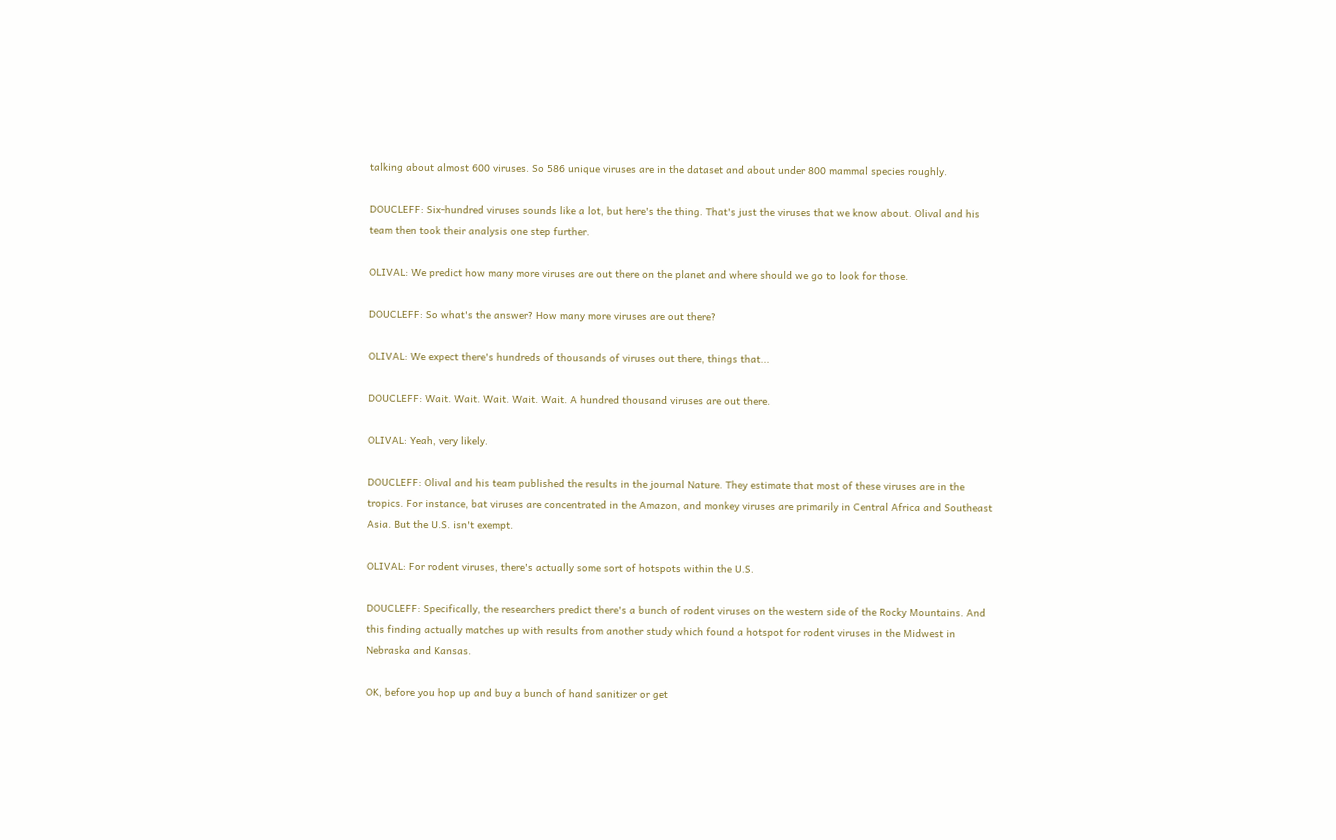talking about almost 600 viruses. So 586 unique viruses are in the dataset and about under 800 mammal species roughly.

DOUCLEFF: Six-hundred viruses sounds like a lot, but here's the thing. That's just the viruses that we know about. Olival and his team then took their analysis one step further.

OLIVAL: We predict how many more viruses are out there on the planet and where should we go to look for those.

DOUCLEFF: So what's the answer? How many more viruses are out there?

OLIVAL: We expect there's hundreds of thousands of viruses out there, things that...

DOUCLEFF: Wait. Wait. Wait. Wait. Wait. A hundred thousand viruses are out there.

OLIVAL: Yeah, very likely.

DOUCLEFF: Olival and his team published the results in the journal Nature. They estimate that most of these viruses are in the tropics. For instance, bat viruses are concentrated in the Amazon, and monkey viruses are primarily in Central Africa and Southeast Asia. But the U.S. isn't exempt.

OLIVAL: For rodent viruses, there's actually some sort of hotspots within the U.S.

DOUCLEFF: Specifically, the researchers predict there's a bunch of rodent viruses on the western side of the Rocky Mountains. And this finding actually matches up with results from another study which found a hotspot for rodent viruses in the Midwest in Nebraska and Kansas.

OK, before you hop up and buy a bunch of hand sanitizer or get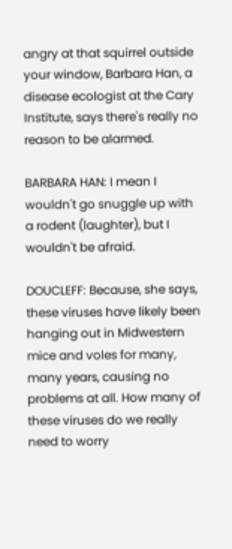angry at that squirrel outside your window, Barbara Han, a disease ecologist at the Cary Institute, says there's really no reason to be alarmed.

BARBARA HAN: I mean I wouldn't go snuggle up with a rodent (laughter), but I wouldn't be afraid.

DOUCLEFF: Because, she says, these viruses have likely been hanging out in Midwestern mice and voles for many, many years, causing no problems at all. How many of these viruses do we really need to worry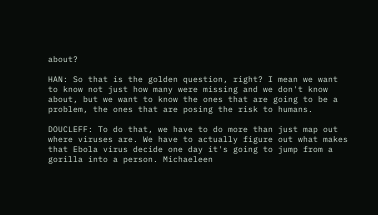about?

HAN: So that is the golden question, right? I mean we want to know not just how many were missing and we don't know about, but we want to know the ones that are going to be a problem, the ones that are posing the risk to humans.

DOUCLEFF: To do that, we have to do more than just map out where viruses are. We have to actually figure out what makes that Ebola virus decide one day it's going to jump from a gorilla into a person. Michaeleen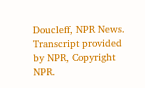Doucleff, NPR News. Transcript provided by NPR, Copyright NPR.